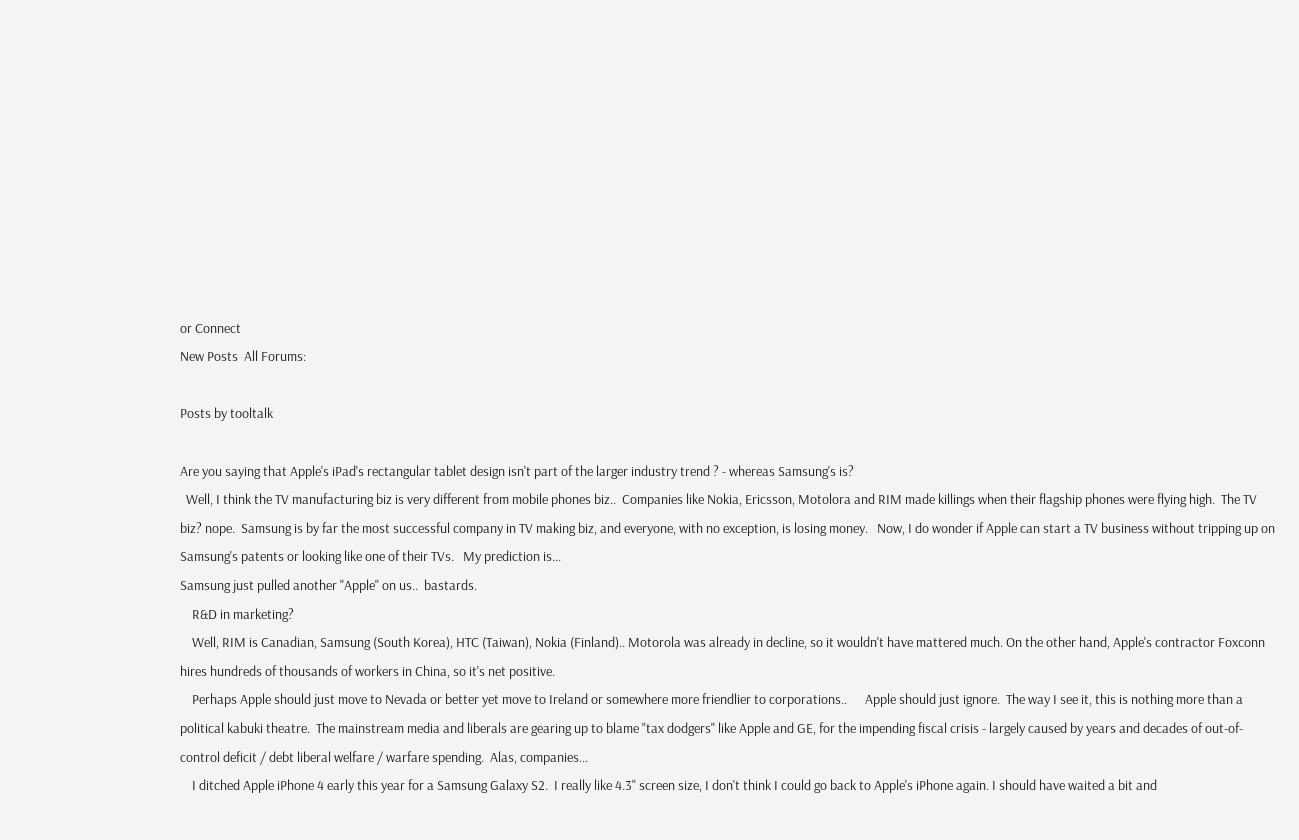or Connect
New Posts  All Forums:

Posts by tooltalk

Are you saying that Apple's iPad's rectangular tablet design isn't part of the larger industry trend ? - whereas Samsung's is?
  Well, I think the TV manufacturing biz is very different from mobile phones biz..  Companies like Nokia, Ericsson, Motolora and RIM made killings when their flagship phones were flying high.  The TV biz? nope.  Samsung is by far the most successful company in TV making biz, and everyone, with no exception, is losing money.   Now, I do wonder if Apple can start a TV business without tripping up on Samsung's patents or looking like one of their TVs.   My prediction is...
Samsung just pulled another "Apple" on us..  bastards.
    R&D in marketing?
    Well, RIM is Canadian, Samsung (South Korea), HTC (Taiwan), Nokia (Finland).. Motorola was already in decline, so it wouldn't have mattered much. On the other hand, Apple's contractor Foxconn hires hundreds of thousands of workers in China, so it's net positive.
    Perhaps Apple should just move to Nevada or better yet move to Ireland or somewhere more friendlier to corporations..      Apple should just ignore.  The way I see it, this is nothing more than a political kabuki theatre.  The mainstream media and liberals are gearing up to blame "tax dodgers" like Apple and GE, for the impending fiscal crisis - largely caused by years and decades of out-of-control deficit / debt liberal welfare / warfare spending.  Alas, companies...
    I ditched Apple iPhone 4 early this year for a Samsung Galaxy S2.  I really like 4.3" screen size, I don't think I could go back to Apple's iPhone again. I should have waited a bit and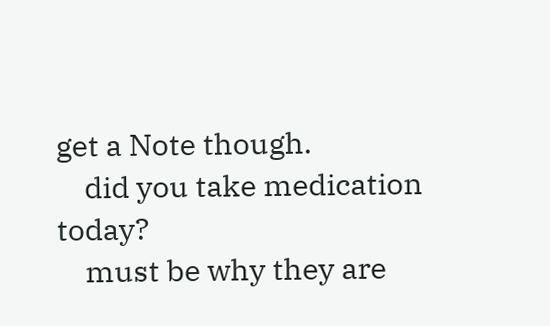get a Note though.
    did you take medication today?
    must be why they are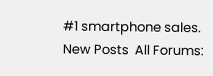#1 smartphone sales.
New Posts  All Forums: